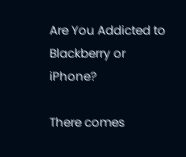Are You Addicted to Blackberry or iPhone?

There comes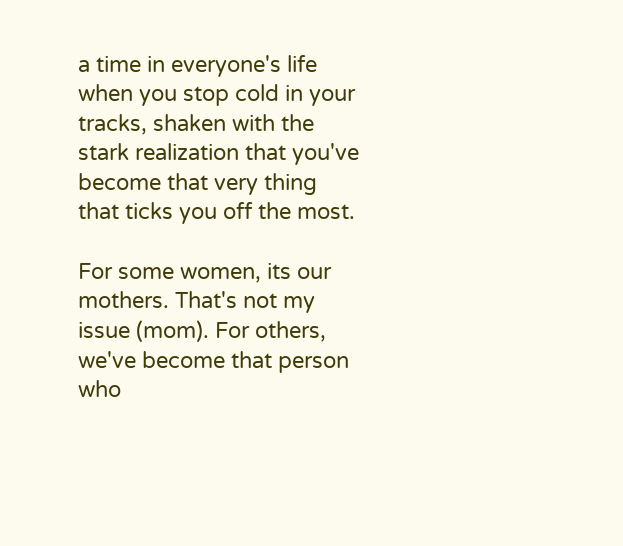a time in everyone's life when you stop cold in your tracks, shaken with the stark realization that you've become that very thing that ticks you off the most.

For some women, its our mothers. That's not my issue (mom). For others, we've become that person who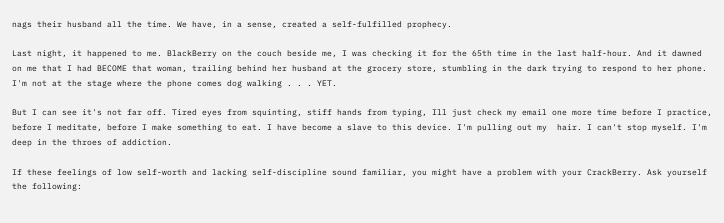nags their husband all the time. We have, in a sense, created a self-fulfilled prophecy.

Last night, it happened to me. BlackBerry on the couch beside me, I was checking it for the 65th time in the last half-hour. And it dawned on me that I had BECOME that woman, trailing behind her husband at the grocery store, stumbling in the dark trying to respond to her phone. I'm not at the stage where the phone comes dog walking . . . YET.

But I can see it's not far off. Tired eyes from squinting, stiff hands from typing, Ill just check my email one more time before I practice, before I meditate, before I make something to eat. I have become a slave to this device. I'm pulling out my  hair. I can't stop myself. I'm deep in the throes of addiction.

If these feelings of low self-worth and lacking self-discipline sound familiar, you might have a problem with your CrackBerry. Ask yourself the following: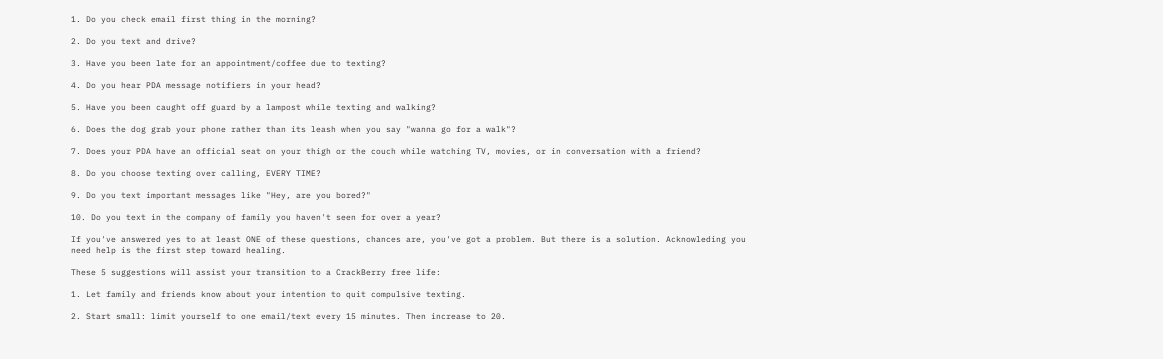1. Do you check email first thing in the morning?

2. Do you text and drive?

3. Have you been late for an appointment/coffee due to texting?

4. Do you hear PDA message notifiers in your head?

5. Have you been caught off guard by a lampost while texting and walking?

6. Does the dog grab your phone rather than its leash when you say "wanna go for a walk"?

7. Does your PDA have an official seat on your thigh or the couch while watching TV, movies, or in conversation with a friend?

8. Do you choose texting over calling, EVERY TIME?

9. Do you text important messages like "Hey, are you bored?"

10. Do you text in the company of family you haven't seen for over a year?

If you've answered yes to at least ONE of these questions, chances are, you've got a problem. But there is a solution. Acknowleding you need help is the first step toward healing.

These 5 suggestions will assist your transition to a CrackBerry free life:

1. Let family and friends know about your intention to quit compulsive texting.

2. Start small: limit yourself to one email/text every 15 minutes. Then increase to 20.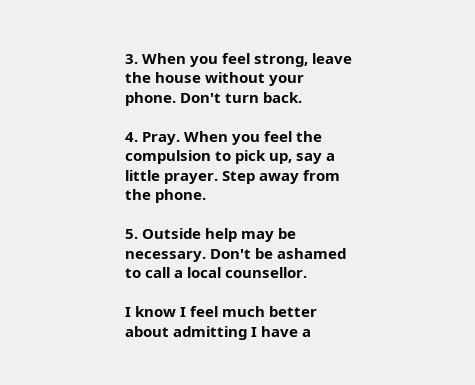3. When you feel strong, leave the house without your phone. Don't turn back.

4. Pray. When you feel the compulsion to pick up, say a little prayer. Step away from the phone.

5. Outside help may be necessary. Don't be ashamed to call a local counsellor.

I know I feel much better about admitting I have a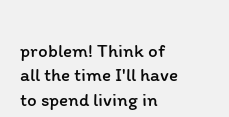problem! Think of all the time I'll have to spend living in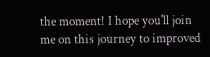the moment! I hope you'll join me on this journey to improved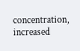concentration, increased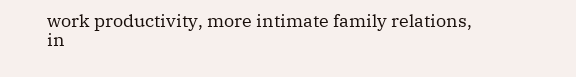work productivity, more intimate family relations, in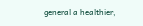general a healthier,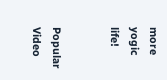more yogic life!


Popular Video